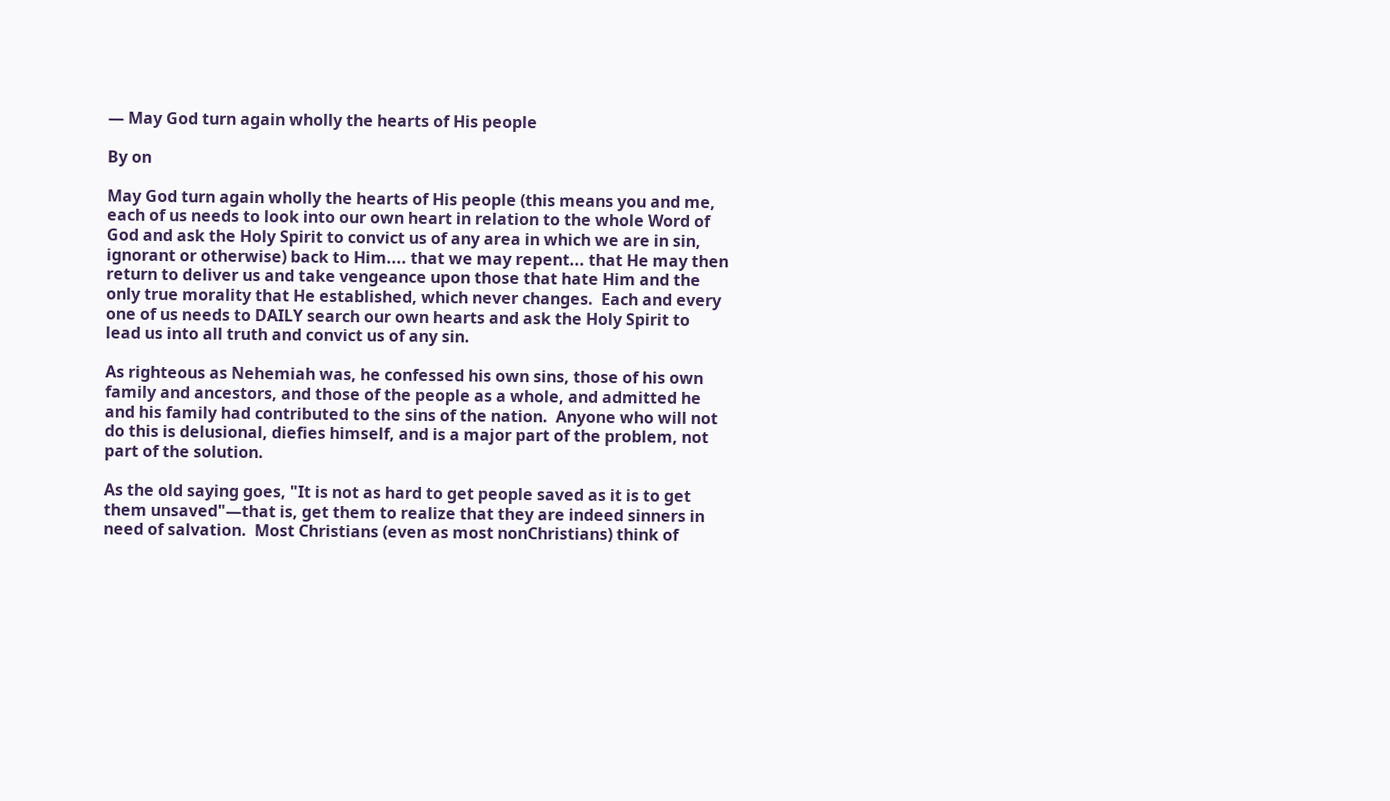— May God turn again wholly the hearts of His people

By on

May God turn again wholly the hearts of His people (this means you and me, each of us needs to look into our own heart in relation to the whole Word of God and ask the Holy Spirit to convict us of any area in which we are in sin, ignorant or otherwise) back to Him.... that we may repent... that He may then return to deliver us and take vengeance upon those that hate Him and the only true morality that He established, which never changes.  Each and every one of us needs to DAILY search our own hearts and ask the Holy Spirit to lead us into all truth and convict us of any sin.

As righteous as Nehemiah was, he confessed his own sins, those of his own family and ancestors, and those of the people as a whole, and admitted he and his family had contributed to the sins of the nation.  Anyone who will not do this is delusional, diefies himself, and is a major part of the problem, not part of the solution.

As the old saying goes, "It is not as hard to get people saved as it is to get them unsaved"—that is, get them to realize that they are indeed sinners in need of salvation.  Most Christians (even as most nonChristians) think of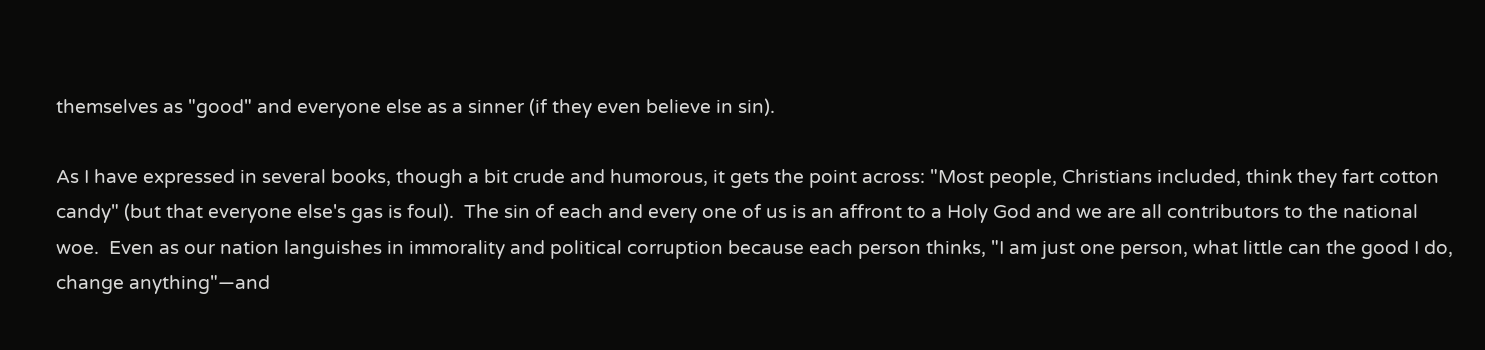themselves as "good" and everyone else as a sinner (if they even believe in sin).

As I have expressed in several books, though a bit crude and humorous, it gets the point across: "Most people, Christians included, think they fart cotton candy" (but that everyone else's gas is foul).  The sin of each and every one of us is an affront to a Holy God and we are all contributors to the national woe.  Even as our nation languishes in immorality and political corruption because each person thinks, "I am just one person, what little can the good I do, change anything"—and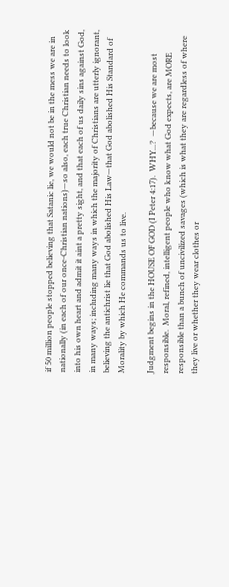if 50 million people stopped believing that Satanic lie, we would not be in the mess we are in nationally (in each of our once-Christian nations)—so also, each true Christian needs to look into his own heart and admit it aint a pretty sight, and that each of us daily sins against God, in many ways; including many ways in which the majority of Christians are utterly ignorant, believing the antichrist lie that God abolished His Law—that God abolished His Standard of Morality by which He commands us to live.

Judgment begins in the HOUSE OF GOD (I Peter 4:17).  WHY...?  —because we are most responsible.  Moral, refined, intelligent people who know what God expects, are MORE responsible than a bunch of uncivilized savages (which is what they are regardless of where they live or whether they wear clothes or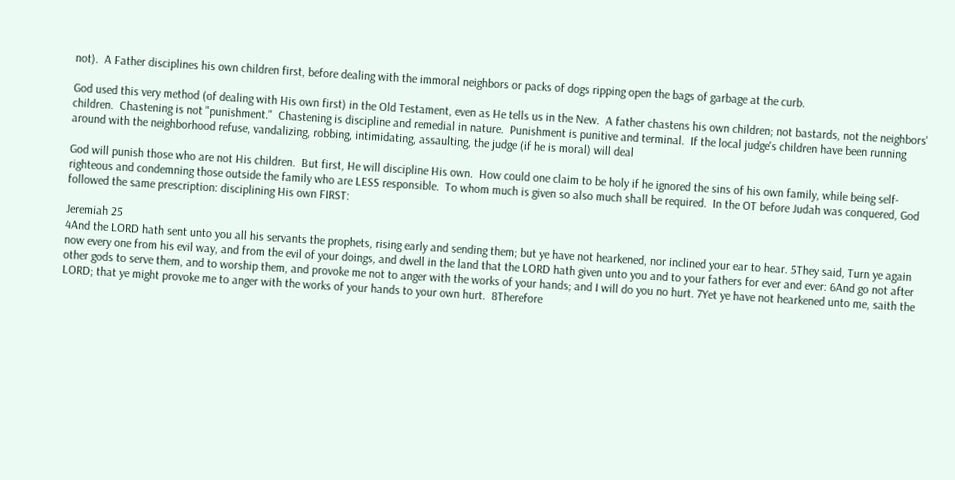not).  A Father disciplines his own children first, before dealing with the immoral neighbors or packs of dogs ripping open the bags of garbage at the curb.

God used this very method (of dealing with His own first) in the Old Testament, even as He tells us in the New.  A father chastens his own children; not bastards, not the neighbors' children.  Chastening is not "punishment."  Chastening is discipline and remedial in nature.  Punishment is punitive and terminal.  If the local judge's children have been running around with the neighborhood refuse, vandalizing, robbing, intimidating, assaulting, the judge (if he is moral) will deal

God will punish those who are not His children.  But first, He will discipline His own.  How could one claim to be holy if he ignored the sins of his own family, while being self-righteous and condemning those outside the family who are LESS responsible.  To whom much is given so also much shall be required.  In the OT before Judah was conquered, God followed the same prescription: disciplining His own FIRST:

Jeremiah 25
4And the LORD hath sent unto you all his servants the prophets, rising early and sending them; but ye have not hearkened, nor inclined your ear to hear. 5They said, Turn ye again now every one from his evil way, and from the evil of your doings, and dwell in the land that the LORD hath given unto you and to your fathers for ever and ever: 6And go not after other gods to serve them, and to worship them, and provoke me not to anger with the works of your hands; and I will do you no hurt. 7Yet ye have not hearkened unto me, saith the LORD; that ye might provoke me to anger with the works of your hands to your own hurt.  8Therefore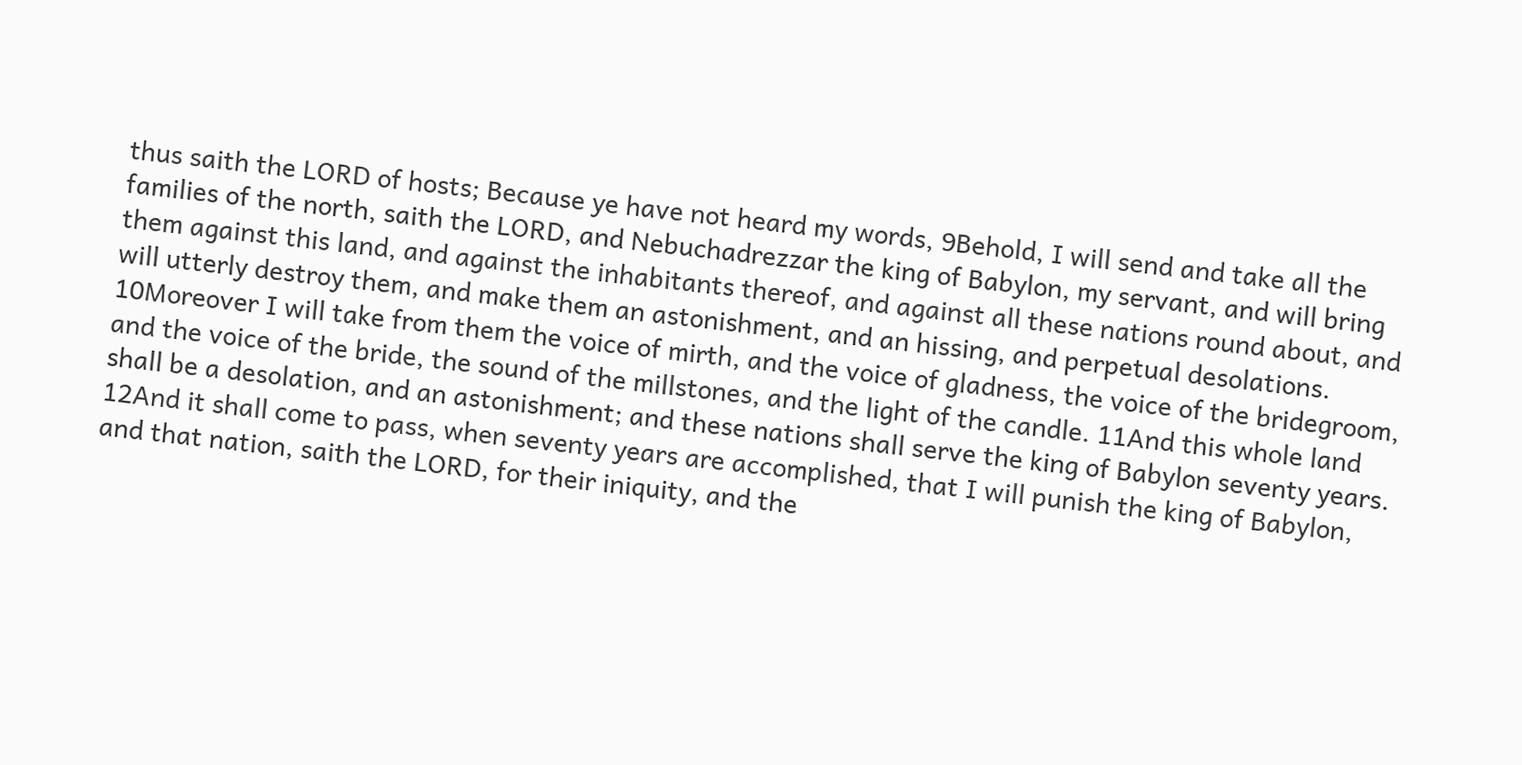thus saith the LORD of hosts; Because ye have not heard my words, 9Behold, I will send and take all the families of the north, saith the LORD, and Nebuchadrezzar the king of Babylon, my servant, and will bring them against this land, and against the inhabitants thereof, and against all these nations round about, and will utterly destroy them, and make them an astonishment, and an hissing, and perpetual desolations. 10Moreover I will take from them the voice of mirth, and the voice of gladness, the voice of the bridegroom, and the voice of the bride, the sound of the millstones, and the light of the candle. 11And this whole land shall be a desolation, and an astonishment; and these nations shall serve the king of Babylon seventy years. 12And it shall come to pass, when seventy years are accomplished, that I will punish the king of Babylon, and that nation, saith the LORD, for their iniquity, and the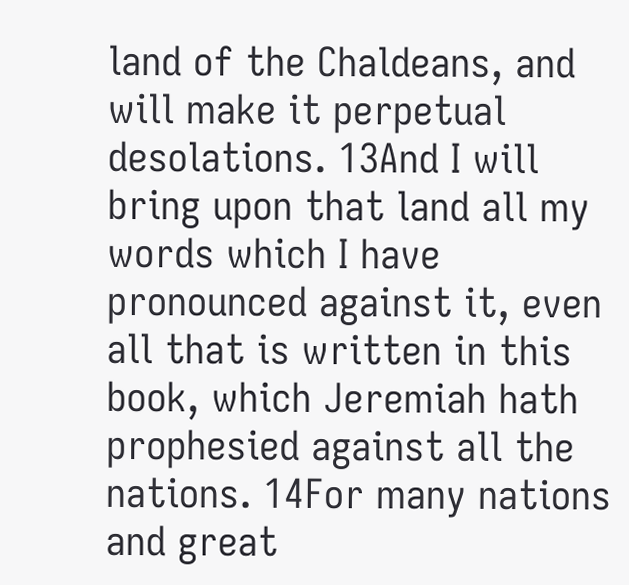land of the Chaldeans, and will make it perpetual desolations. 13And I will bring upon that land all my words which I have pronounced against it, even all that is written in this book, which Jeremiah hath prophesied against all the nations. 14For many nations and great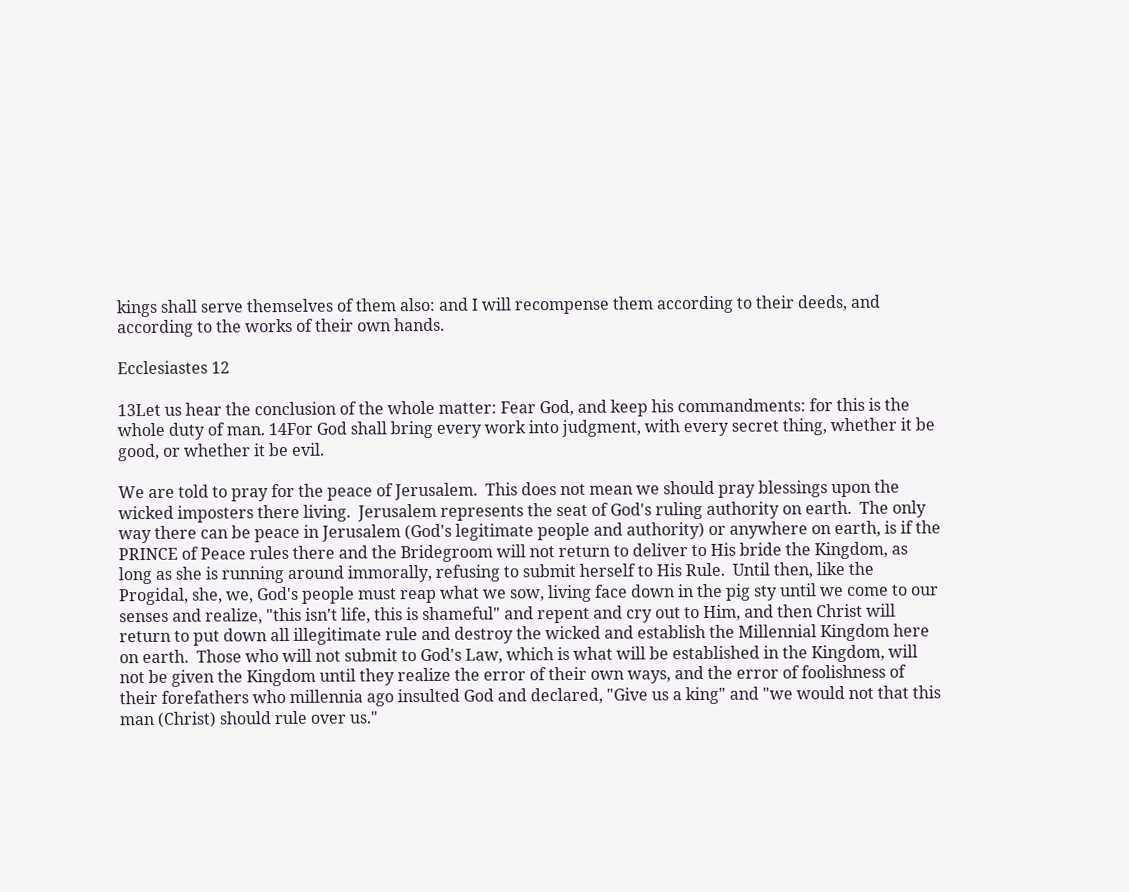kings shall serve themselves of them also: and I will recompense them according to their deeds, and according to the works of their own hands.

Ecclesiastes 12

13Let us hear the conclusion of the whole matter: Fear God, and keep his commandments: for this is the whole duty of man. 14For God shall bring every work into judgment, with every secret thing, whether it be good, or whether it be evil.

We are told to pray for the peace of Jerusalem.  This does not mean we should pray blessings upon the wicked imposters there living.  Jerusalem represents the seat of God's ruling authority on earth.  The only way there can be peace in Jerusalem (God's legitimate people and authority) or anywhere on earth, is if the PRINCE of Peace rules there and the Bridegroom will not return to deliver to His bride the Kingdom, as long as she is running around immorally, refusing to submit herself to His Rule.  Until then, like the Progidal, she, we, God's people must reap what we sow, living face down in the pig sty until we come to our senses and realize, "this isn't life, this is shameful" and repent and cry out to Him, and then Christ will return to put down all illegitimate rule and destroy the wicked and establish the Millennial Kingdom here on earth.  Those who will not submit to God's Law, which is what will be established in the Kingdom, will not be given the Kingdom until they realize the error of their own ways, and the error of foolishness of their forefathers who millennia ago insulted God and declared, "Give us a king" and "we would not that this man (Christ) should rule over us."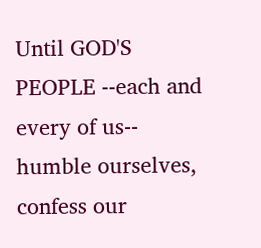Until GOD'S PEOPLE --each and every of us-- humble ourselves, confess our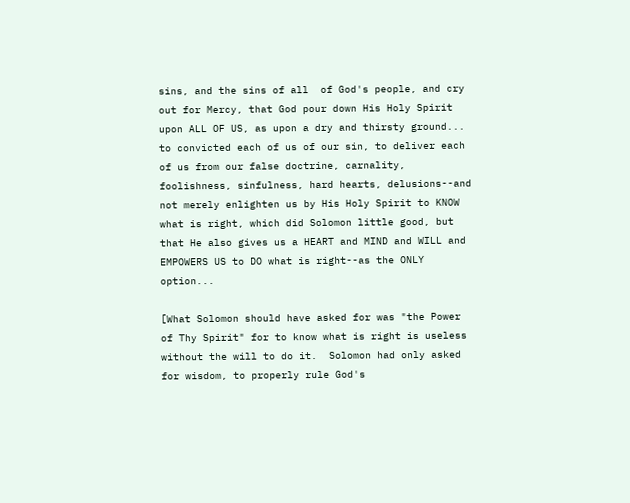sins, and the sins of all  of God's people, and cry out for Mercy, that God pour down His Holy Spirit upon ALL OF US, as upon a dry and thirsty ground... to convicted each of us of our sin, to deliver each of us from our false doctrine, carnality, foolishness, sinfulness, hard hearts, delusions--and not merely enlighten us by His Holy Spirit to KNOW what is right, which did Solomon little good, but that He also gives us a HEART and MIND and WILL and EMPOWERS US to DO what is right--as the ONLY option...

[What Solomon should have asked for was "the Power of Thy Spirit" for to know what is right is useless without the will to do it.  Solomon had only asked for wisdom, to properly rule God's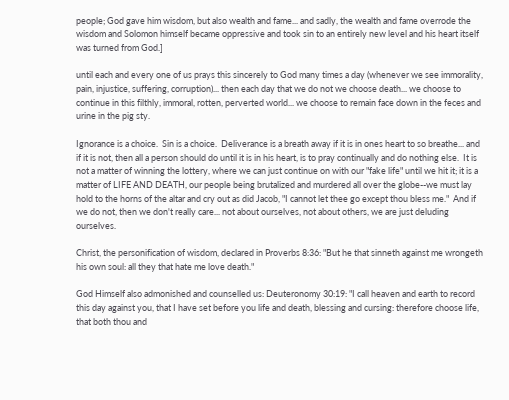people; God gave him wisdom, but also wealth and fame... and sadly, the wealth and fame overrode the wisdom and Solomon himself became oppressive and took sin to an entirely new level and his heart itself was turned from God.]

until each and every one of us prays this sincerely to God many times a day (whenever we see immorality, pain, injustice, suffering, corruption)... then each day that we do not we choose death... we choose to continue in this filthly, immoral, rotten, perverted world... we choose to remain face down in the feces and urine in the pig sty.

Ignorance is a choice.  Sin is a choice.  Deliverance is a breath away if it is in ones heart to so breathe... and if it is not, then all a person should do until it is in his heart, is to pray continually and do nothing else.  It is not a matter of winning the lottery, where we can just continue on with our "fake life" until we hit it; it is a matter of LIFE AND DEATH, our people being brutalized and murdered all over the globe--we must lay hold to the horns of the altar and cry out as did Jacob, "I cannot let thee go except thou bless me."  And if we do not, then we don't really care... not about ourselves, not about others, we are just deluding ourselves.

Christ, the personification of wisdom, declared in Proverbs 8:36: "But he that sinneth against me wrongeth his own soul: all they that hate me love death."

God Himself also admonished and counselled us: Deuteronomy 30:19: "I call heaven and earth to record this day against you, that I have set before you life and death, blessing and cursing: therefore choose life, that both thou and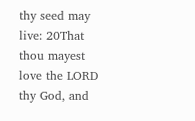thy seed may live: 20That thou mayest love the LORD thy God, and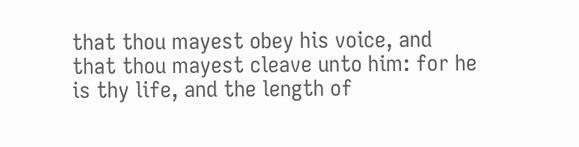that thou mayest obey his voice, and that thou mayest cleave unto him: for he is thy life, and the length of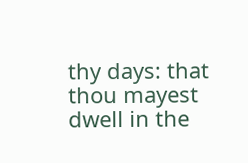thy days: that thou mayest dwell in the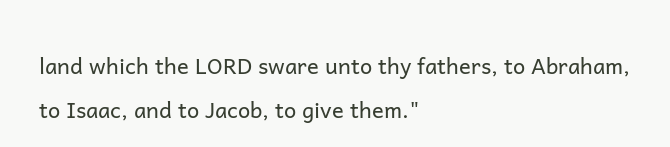land which the LORD sware unto thy fathers, to Abraham, to Isaac, and to Jacob, to give them."